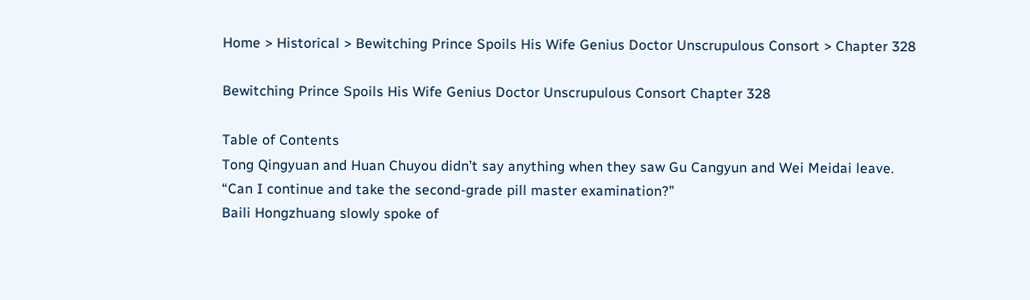Home > Historical > Bewitching Prince Spoils His Wife Genius Doctor Unscrupulous Consort > Chapter 328

Bewitching Prince Spoils His Wife Genius Doctor Unscrupulous Consort Chapter 328

Table of Contents
Tong Qingyuan and Huan Chuyou didn’t say anything when they saw Gu Cangyun and Wei Meidai leave.
“Can I continue and take the second-grade pill master examination?”
Baili Hongzhuang slowly spoke of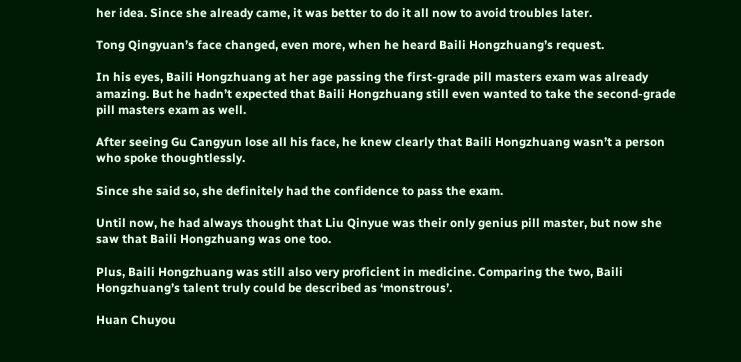her idea. Since she already came, it was better to do it all now to avoid troubles later.

Tong Qingyuan’s face changed, even more, when he heard Baili Hongzhuang’s request.

In his eyes, Baili Hongzhuang at her age passing the first-grade pill masters exam was already amazing. But he hadn’t expected that Baili Hongzhuang still even wanted to take the second-grade pill masters exam as well.

After seeing Gu Cangyun lose all his face, he knew clearly that Baili Hongzhuang wasn’t a person who spoke thoughtlessly.

Since she said so, she definitely had the confidence to pass the exam.

Until now, he had always thought that Liu Qinyue was their only genius pill master, but now she saw that Baili Hongzhuang was one too.

Plus, Baili Hongzhuang was still also very proficient in medicine. Comparing the two, Baili Hongzhuang’s talent truly could be described as ‘monstrous’.

Huan Chuyou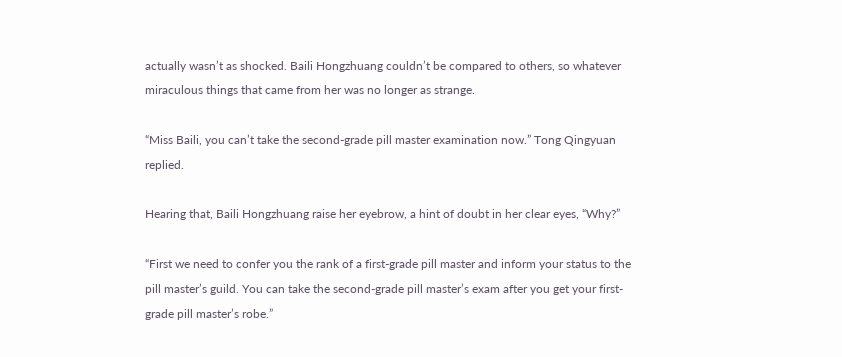actually wasn’t as shocked. Baili Hongzhuang couldn’t be compared to others, so whatever miraculous things that came from her was no longer as strange.

“Miss Baili, you can’t take the second-grade pill master examination now.” Tong Qingyuan replied.

Hearing that, Baili Hongzhuang raise her eyebrow, a hint of doubt in her clear eyes, “Why?”

“First we need to confer you the rank of a first-grade pill master and inform your status to the pill master’s guild. You can take the second-grade pill master’s exam after you get your first-grade pill master’s robe.”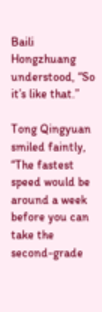Baili Hongzhuang understood, “So it’s like that.”

Tong Qingyuan smiled faintly, “The fastest speed would be around a week before you can take the second-grade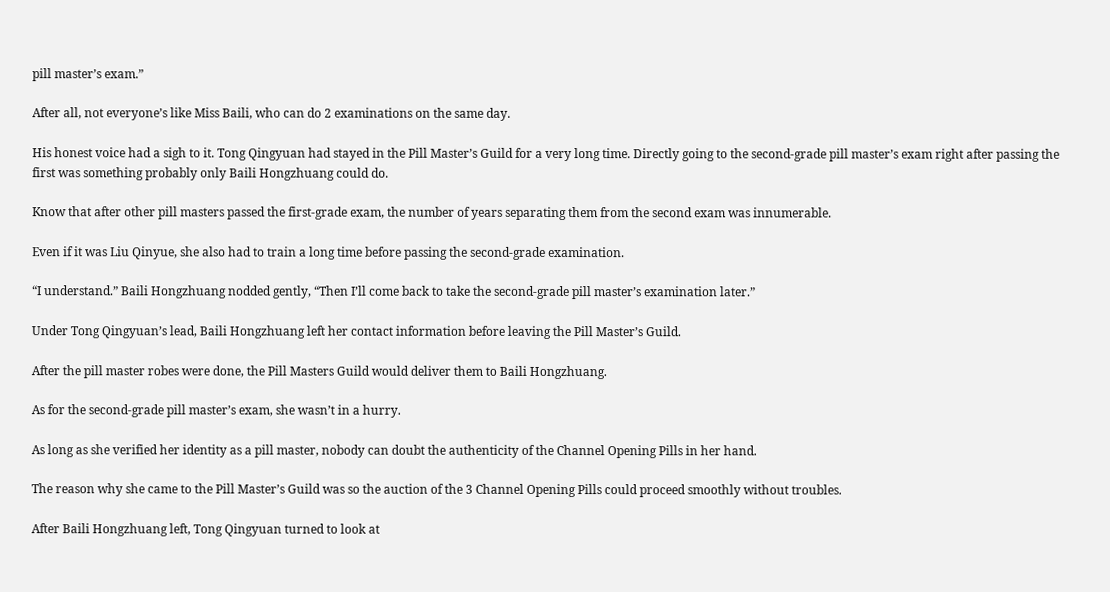pill master’s exam.”

After all, not everyone’s like Miss Baili, who can do 2 examinations on the same day.

His honest voice had a sigh to it. Tong Qingyuan had stayed in the Pill Master’s Guild for a very long time. Directly going to the second-grade pill master’s exam right after passing the first was something probably only Baili Hongzhuang could do.

Know that after other pill masters passed the first-grade exam, the number of years separating them from the second exam was innumerable.

Even if it was Liu Qinyue, she also had to train a long time before passing the second-grade examination.

“I understand.” Baili Hongzhuang nodded gently, “Then I’ll come back to take the second-grade pill master’s examination later.”

Under Tong Qingyuan’s lead, Baili Hongzhuang left her contact information before leaving the Pill Master’s Guild.

After the pill master robes were done, the Pill Masters Guild would deliver them to Baili Hongzhuang.

As for the second-grade pill master’s exam, she wasn’t in a hurry.

As long as she verified her identity as a pill master, nobody can doubt the authenticity of the Channel Opening Pills in her hand.

The reason why she came to the Pill Master’s Guild was so the auction of the 3 Channel Opening Pills could proceed smoothly without troubles.

After Baili Hongzhuang left, Tong Qingyuan turned to look at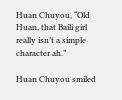Huan Chuyou, “Old Huan, that Baili girl really isn’t a simple character ah.”

Huan Chuyou smiled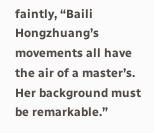faintly, “Baili Hongzhuang’s movements all have the air of a master’s. Her background must be remarkable.”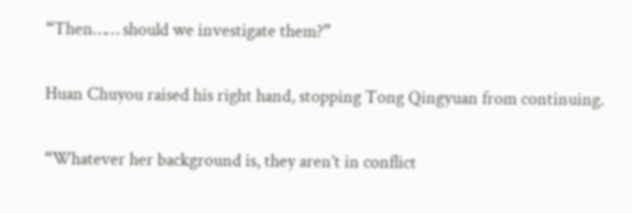“Then…… should we investigate them?”

Huan Chuyou raised his right hand, stopping Tong Qingyuan from continuing.

“Whatever her background is, they aren’t in conflict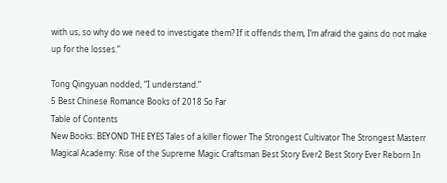with us, so why do we need to investigate them? If it offends them, I’m afraid the gains do not make up for the losses.”

Tong Qingyuan nodded, “I understand.”
5 Best Chinese Romance Books of 2018 So Far
Table of Contents
New Books: BEYOND THE EYES Tales of a killer flower The Strongest Cultivator The Strongest Masterr Magical Academy: Rise of the Supreme Magic Craftsman Best Story Ever2 Best Story Ever Reborn In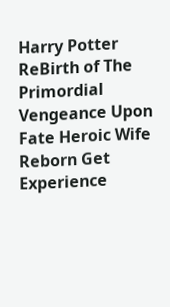Harry Potter ReBirth of The Primordial Vengeance Upon Fate Heroic Wife Reborn Get Experience